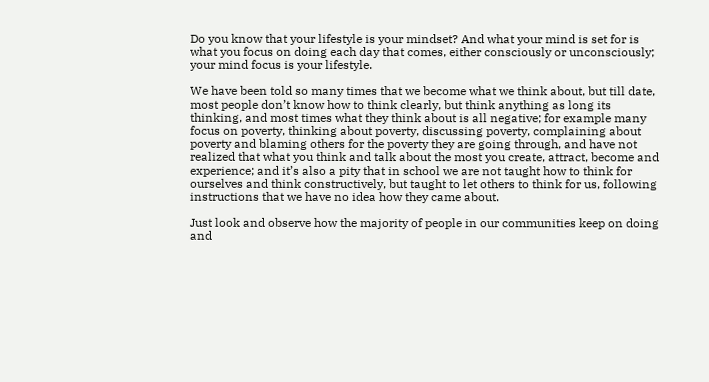Do you know that your lifestyle is your mindset? And what your mind is set for is what you focus on doing each day that comes, either consciously or unconsciously; your mind focus is your lifestyle.

We have been told so many times that we become what we think about, but till date, most people don’t know how to think clearly, but think anything as long its thinking, and most times what they think about is all negative; for example many focus on poverty, thinking about poverty, discussing poverty, complaining about poverty and blaming others for the poverty they are going through, and have not realized that what you think and talk about the most you create, attract, become and experience; and it’s also a pity that in school we are not taught how to think for ourselves and think constructively, but taught to let others to think for us, following instructions that we have no idea how they came about.

Just look and observe how the majority of people in our communities keep on doing and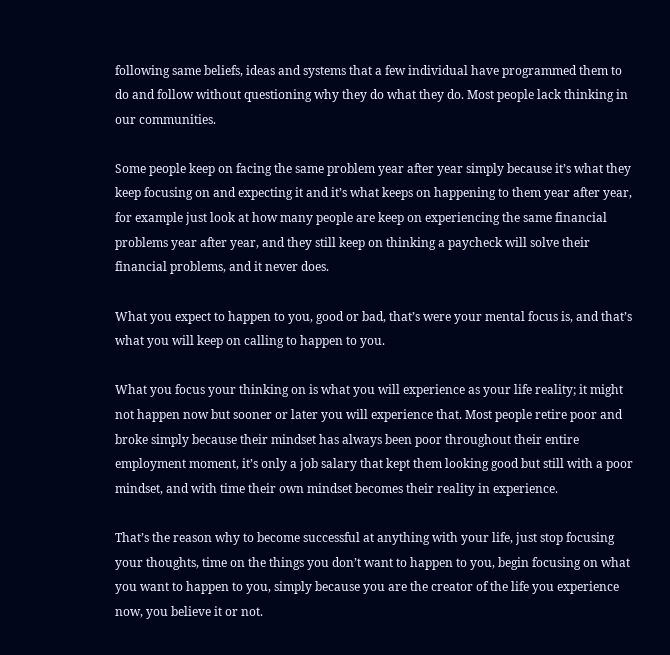following same beliefs, ideas and systems that a few individual have programmed them to do and follow without questioning why they do what they do. Most people lack thinking in our communities.

Some people keep on facing the same problem year after year simply because it’s what they keep focusing on and expecting it and it’s what keeps on happening to them year after year, for example just look at how many people are keep on experiencing the same financial problems year after year, and they still keep on thinking a paycheck will solve their financial problems, and it never does.

What you expect to happen to you, good or bad, that’s were your mental focus is, and that’s what you will keep on calling to happen to you.

What you focus your thinking on is what you will experience as your life reality; it might not happen now but sooner or later you will experience that. Most people retire poor and broke simply because their mindset has always been poor throughout their entire employment moment, it’s only a job salary that kept them looking good but still with a poor mindset, and with time their own mindset becomes their reality in experience.

That’s the reason why to become successful at anything with your life, just stop focusing your thoughts, time on the things you don’t want to happen to you, begin focusing on what you want to happen to you, simply because you are the creator of the life you experience now, you believe it or not.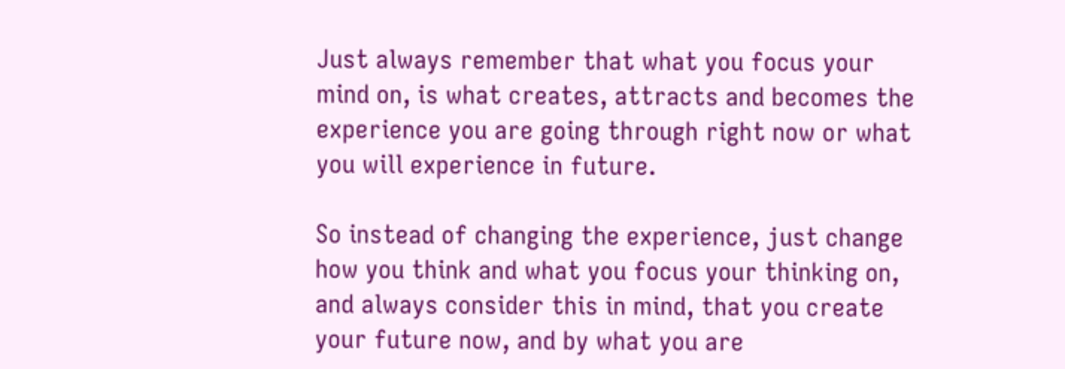Just always remember that what you focus your mind on, is what creates, attracts and becomes the experience you are going through right now or what you will experience in future.

So instead of changing the experience, just change how you think and what you focus your thinking on, and always consider this in mind, that you create your future now, and by what you are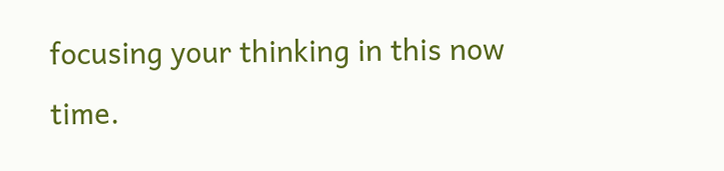focusing your thinking in this now time.